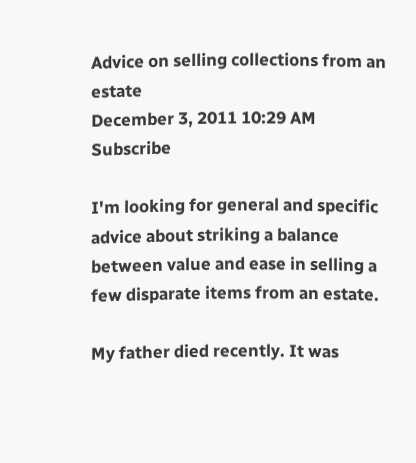Advice on selling collections from an estate
December 3, 2011 10:29 AM   Subscribe

I'm looking for general and specific advice about striking a balance between value and ease in selling a few disparate items from an estate.

My father died recently. It was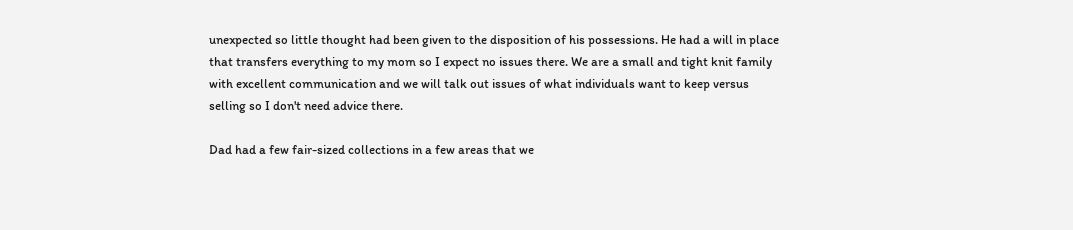unexpected so little thought had been given to the disposition of his possessions. He had a will in place that transfers everything to my mom so I expect no issues there. We are a small and tight knit family with excellent communication and we will talk out issues of what individuals want to keep versus selling so I don't need advice there.

Dad had a few fair-sized collections in a few areas that we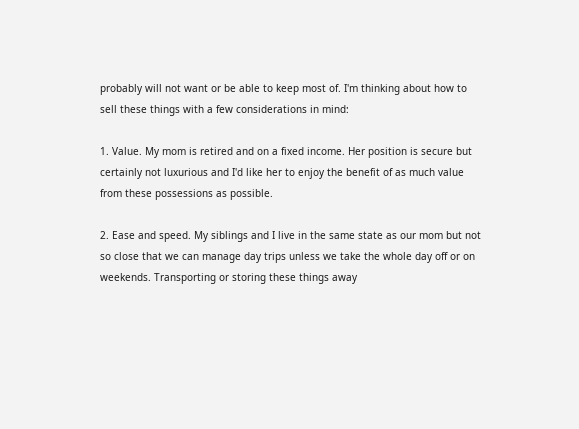probably will not want or be able to keep most of. I'm thinking about how to sell these things with a few considerations in mind:

1. Value. My mom is retired and on a fixed income. Her position is secure but certainly not luxurious and I'd like her to enjoy the benefit of as much value from these possessions as possible.

2. Ease and speed. My siblings and I live in the same state as our mom but not so close that we can manage day trips unless we take the whole day off or on weekends. Transporting or storing these things away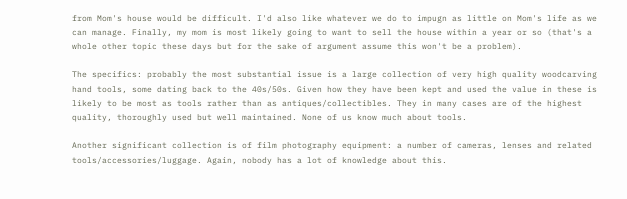from Mom's house would be difficult. I'd also like whatever we do to impugn as little on Mom's life as we can manage. Finally, my mom is most likely going to want to sell the house within a year or so (that's a whole other topic these days but for the sake of argument assume this won't be a problem).

The specifics: probably the most substantial issue is a large collection of very high quality woodcarving hand tools, some dating back to the 40s/50s. Given how they have been kept and used the value in these is likely to be most as tools rather than as antiques/collectibles. They in many cases are of the highest quality, thoroughly used but well maintained. None of us know much about tools.

Another significant collection is of film photography equipment: a number of cameras, lenses and related tools/accessories/luggage. Again, nobody has a lot of knowledge about this.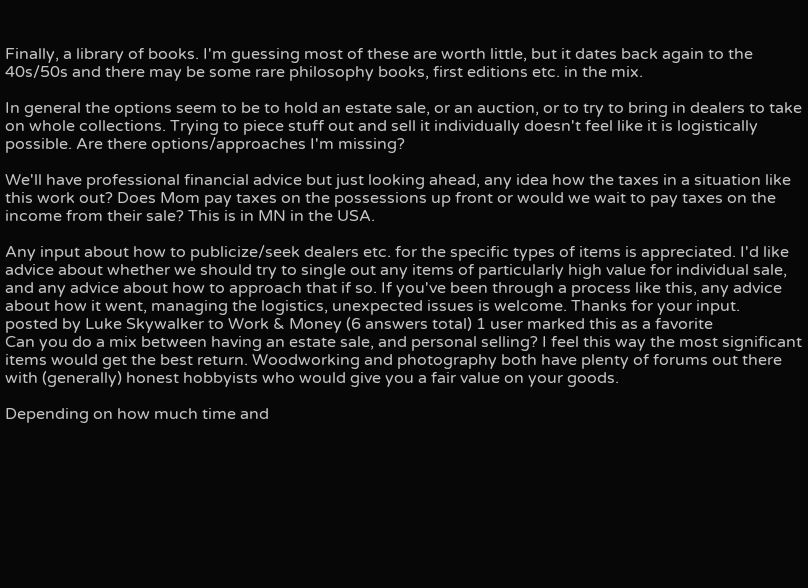Finally, a library of books. I'm guessing most of these are worth little, but it dates back again to the 40s/50s and there may be some rare philosophy books, first editions etc. in the mix.

In general the options seem to be to hold an estate sale, or an auction, or to try to bring in dealers to take on whole collections. Trying to piece stuff out and sell it individually doesn't feel like it is logistically possible. Are there options/approaches I'm missing?

We'll have professional financial advice but just looking ahead, any idea how the taxes in a situation like this work out? Does Mom pay taxes on the possessions up front or would we wait to pay taxes on the income from their sale? This is in MN in the USA.

Any input about how to publicize/seek dealers etc. for the specific types of items is appreciated. I'd like advice about whether we should try to single out any items of particularly high value for individual sale, and any advice about how to approach that if so. If you've been through a process like this, any advice about how it went, managing the logistics, unexpected issues is welcome. Thanks for your input.
posted by Luke Skywalker to Work & Money (6 answers total) 1 user marked this as a favorite
Can you do a mix between having an estate sale, and personal selling? I feel this way the most significant items would get the best return. Woodworking and photography both have plenty of forums out there with (generally) honest hobbyists who would give you a fair value on your goods.

Depending on how much time and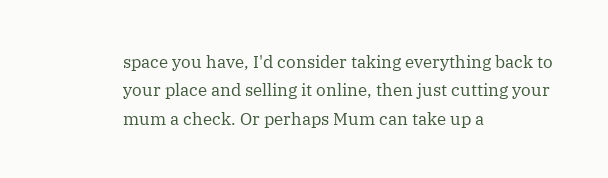space you have, I'd consider taking everything back to your place and selling it online, then just cutting your mum a check. Or perhaps Mum can take up a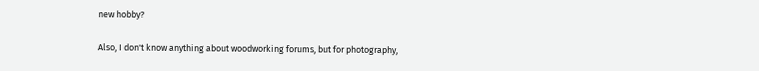new hobby?

Also, I don't know anything about woodworking forums, but for photography,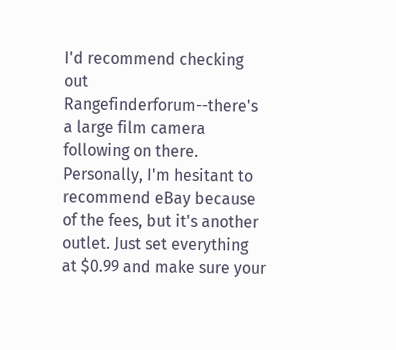I'd recommend checking out Rangefinderforum--there's a large film camera following on there. Personally, I'm hesitant to recommend eBay because of the fees, but it's another outlet. Just set everything at $0.99 and make sure your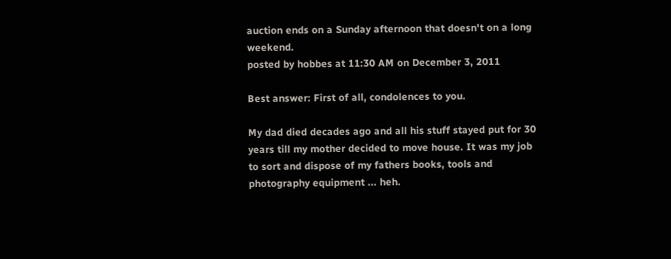auction ends on a Sunday afternoon that doesn't on a long weekend.
posted by hobbes at 11:30 AM on December 3, 2011

Best answer: First of all, condolences to you.

My dad died decades ago and all his stuff stayed put for 30 years till my mother decided to move house. It was my job to sort and dispose of my fathers books, tools and photography equipment ... heh.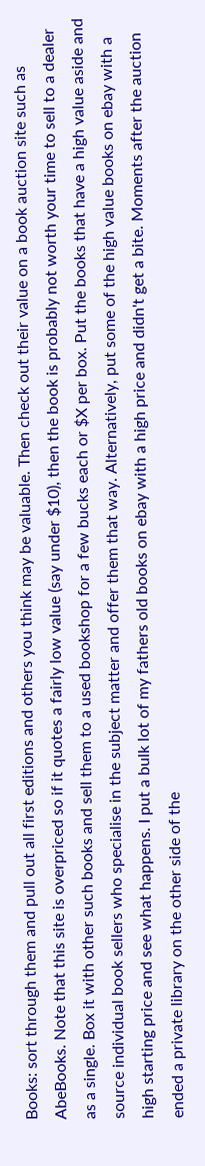Books: sort through them and pull out all first editions and others you think may be valuable. Then check out their value on a book auction site such as AbeBooks. Note that this site is overpriced so if it quotes a fairly low value (say under $10), then the book is probably not worth your time to sell to a dealer as a single. Box it with other such books and sell them to a used bookshop for a few bucks each or $X per box. Put the books that have a high value aside and source individual book sellers who specialise in the subject matter and offer them that way. Alternatively, put some of the high value books on ebay with a high starting price and see what happens. I put a bulk lot of my fathers old books on ebay with a high price and didn't get a bite. Moments after the auction ended a private library on the other side of the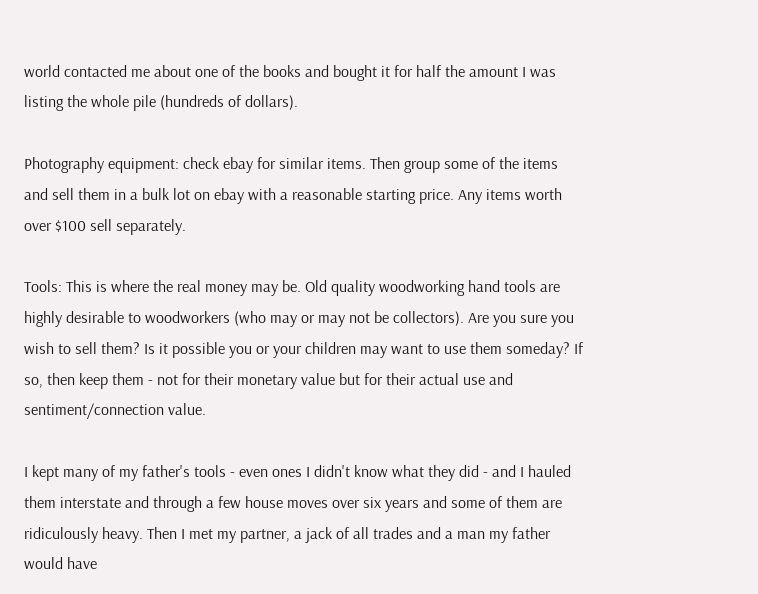world contacted me about one of the books and bought it for half the amount I was listing the whole pile (hundreds of dollars).

Photography equipment: check ebay for similar items. Then group some of the items and sell them in a bulk lot on ebay with a reasonable starting price. Any items worth over $100 sell separately.

Tools: This is where the real money may be. Old quality woodworking hand tools are highly desirable to woodworkers (who may or may not be collectors). Are you sure you wish to sell them? Is it possible you or your children may want to use them someday? If so, then keep them - not for their monetary value but for their actual use and sentiment/connection value.

I kept many of my father's tools - even ones I didn't know what they did - and I hauled them interstate and through a few house moves over six years and some of them are ridiculously heavy. Then I met my partner, a jack of all trades and a man my father would have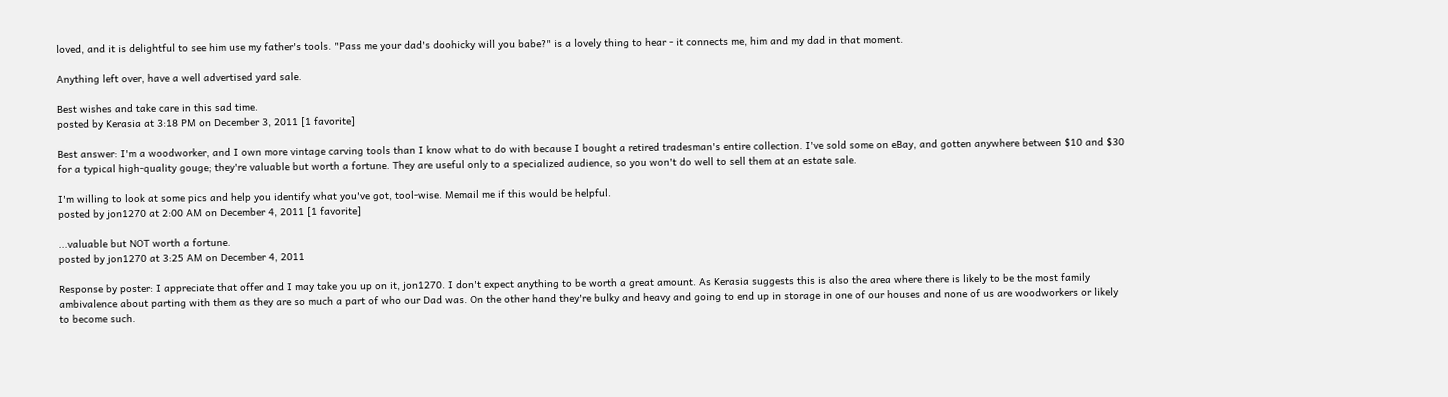loved, and it is delightful to see him use my father's tools. "Pass me your dad's doohicky will you babe?" is a lovely thing to hear - it connects me, him and my dad in that moment.

Anything left over, have a well advertised yard sale.

Best wishes and take care in this sad time.
posted by Kerasia at 3:18 PM on December 3, 2011 [1 favorite]

Best answer: I'm a woodworker, and I own more vintage carving tools than I know what to do with because I bought a retired tradesman's entire collection. I've sold some on eBay, and gotten anywhere between $10 and $30 for a typical high-quality gouge; they're valuable but worth a fortune. They are useful only to a specialized audience, so you won't do well to sell them at an estate sale.

I'm willing to look at some pics and help you identify what you've got, tool-wise. Memail me if this would be helpful.
posted by jon1270 at 2:00 AM on December 4, 2011 [1 favorite]

...valuable but NOT worth a fortune.
posted by jon1270 at 3:25 AM on December 4, 2011

Response by poster: I appreciate that offer and I may take you up on it, jon1270. I don't expect anything to be worth a great amount. As Kerasia suggests this is also the area where there is likely to be the most family ambivalence about parting with them as they are so much a part of who our Dad was. On the other hand they're bulky and heavy and going to end up in storage in one of our houses and none of us are woodworkers or likely to become such.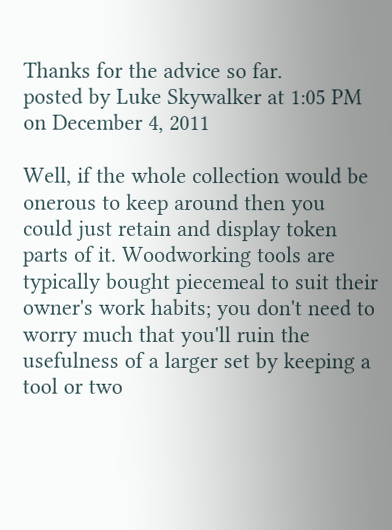Thanks for the advice so far.
posted by Luke Skywalker at 1:05 PM on December 4, 2011

Well, if the whole collection would be onerous to keep around then you could just retain and display token parts of it. Woodworking tools are typically bought piecemeal to suit their owner's work habits; you don't need to worry much that you'll ruin the usefulness of a larger set by keeping a tool or two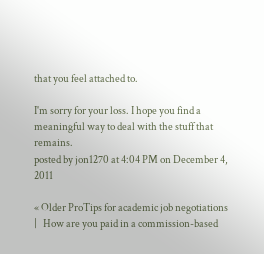that you feel attached to.

I'm sorry for your loss. I hope you find a meaningful way to deal with the stuff that remains.
posted by jon1270 at 4:04 PM on December 4, 2011

« Older ProTips for academic job negotiations   |   How are you paid in a commission-based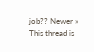job?? Newer »
This thread is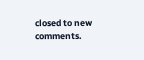closed to new comments.